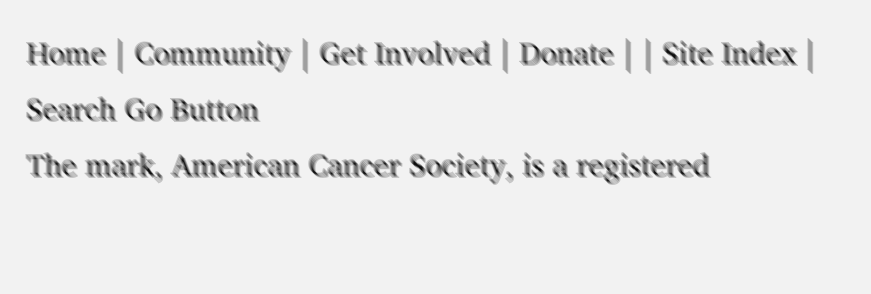Home | Community | Get Involved | Donate | | Site Index | Search Go Button
The mark, American Cancer Society, is a registered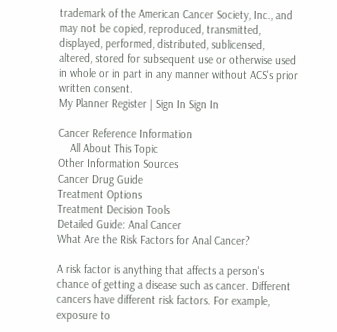trademark of the American Cancer Society, Inc., and may not be copied, reproduced, transmitted, displayed, performed, distributed, sublicensed, altered, stored for subsequent use or otherwise used in whole or in part in any manner without ACS's prior written consent.
My Planner Register | Sign In Sign In

Cancer Reference Information
    All About This Topic
Other Information Sources
Cancer Drug Guide
Treatment Options
Treatment Decision Tools
Detailed Guide: Anal Cancer
What Are the Risk Factors for Anal Cancer?

A risk factor is anything that affects a person's chance of getting a disease such as cancer. Different cancers have different risk factors. For example, exposure to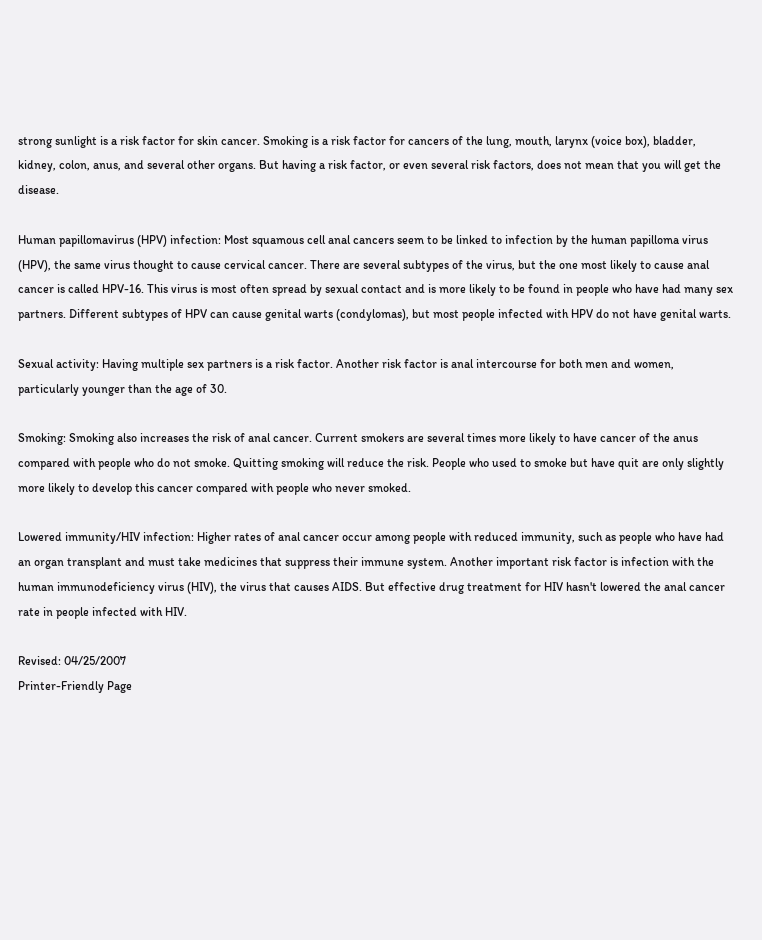strong sunlight is a risk factor for skin cancer. Smoking is a risk factor for cancers of the lung, mouth, larynx (voice box), bladder, kidney, colon, anus, and several other organs. But having a risk factor, or even several risk factors, does not mean that you will get the disease.

Human papillomavirus (HPV) infection: Most squamous cell anal cancers seem to be linked to infection by the human papilloma virus (HPV), the same virus thought to cause cervical cancer. There are several subtypes of the virus, but the one most likely to cause anal cancer is called HPV-16. This virus is most often spread by sexual contact and is more likely to be found in people who have had many sex partners. Different subtypes of HPV can cause genital warts (condylomas), but most people infected with HPV do not have genital warts.

Sexual activity: Having multiple sex partners is a risk factor. Another risk factor is anal intercourse for both men and women, particularly younger than the age of 30.

Smoking: Smoking also increases the risk of anal cancer. Current smokers are several times more likely to have cancer of the anus compared with people who do not smoke. Quitting smoking will reduce the risk. People who used to smoke but have quit are only slightly more likely to develop this cancer compared with people who never smoked.

Lowered immunity/HIV infection: Higher rates of anal cancer occur among people with reduced immunity, such as people who have had an organ transplant and must take medicines that suppress their immune system. Another important risk factor is infection with the human immunodeficiency virus (HIV), the virus that causes AIDS. But effective drug treatment for HIV hasn't lowered the anal cancer rate in people infected with HIV.

Revised: 04/25/2007
Printer-Friendly Page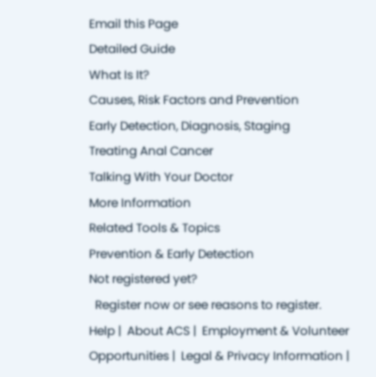Email this Page
Detailed Guide
What Is It?
Causes, Risk Factors and Prevention
Early Detection, Diagnosis, Staging
Treating Anal Cancer
Talking With Your Doctor
More Information
Related Tools & Topics
Prevention & Early Detection
Not registered yet?
  Register now or see reasons to register.
Help |  About ACS |  Employment & Volunteer Opportunities |  Legal & Privacy Information |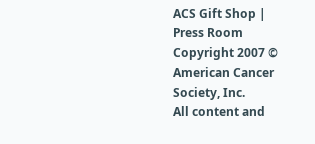ACS Gift Shop |  Press Room
Copyright 2007 © American Cancer Society, Inc.
All content and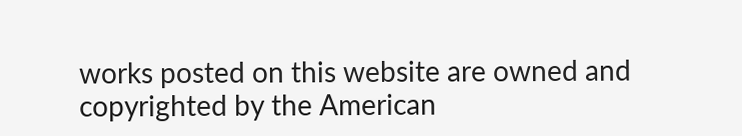works posted on this website are owned and
copyrighted by the American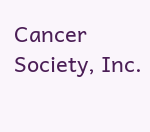Cancer Society, Inc.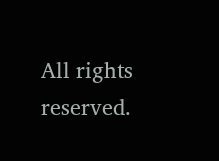All rights reserved.